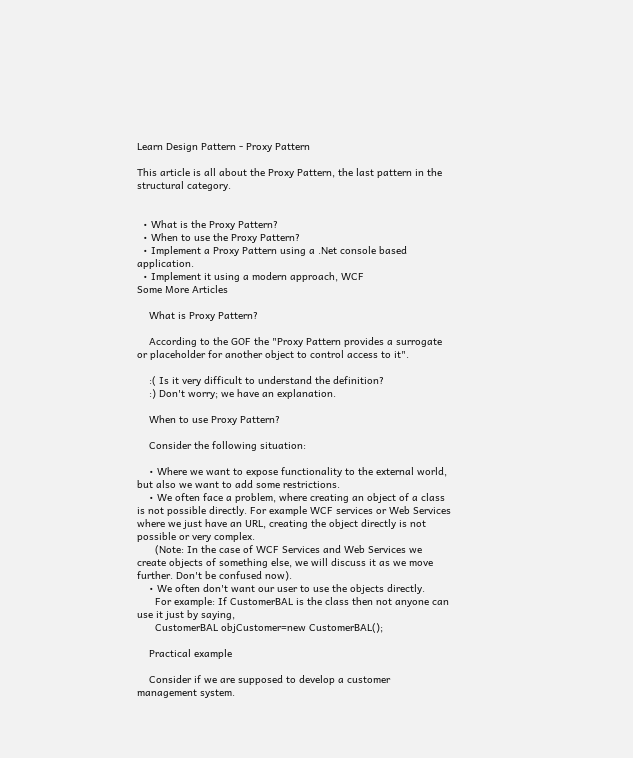Learn Design Pattern - Proxy Pattern

This article is all about the Proxy Pattern, the last pattern in the structural category.


  • What is the Proxy Pattern?
  • When to use the Proxy Pattern?
  • Implement a Proxy Pattern using a .Net console based application.
  • Implement it using a modern approach, WCF
Some More Articles

    What is Proxy Pattern?

    According to the GOF the "Proxy Pattern provides a surrogate or placeholder for another object to control access to it".

    :( Is it very difficult to understand the definition?
    :) Don't worry; we have an explanation.

    When to use Proxy Pattern?

    Consider the following situation:

    • Where we want to expose functionality to the external world, but also we want to add some restrictions.
    • We often face a problem, where creating an object of a class is not possible directly. For example WCF services or Web Services where we just have an URL, creating the object directly is not possible or very complex.
      (Note: In the case of WCF Services and Web Services we create objects of something else, we will discuss it as we move further. Don't be confused now).
    • We often don't want our user to use the objects directly.
      For example: If CustomerBAL is the class then not anyone can use it just by saying,
      CustomerBAL objCustomer=new CustomerBAL();

    Practical example

    Consider if we are supposed to develop a customer management system.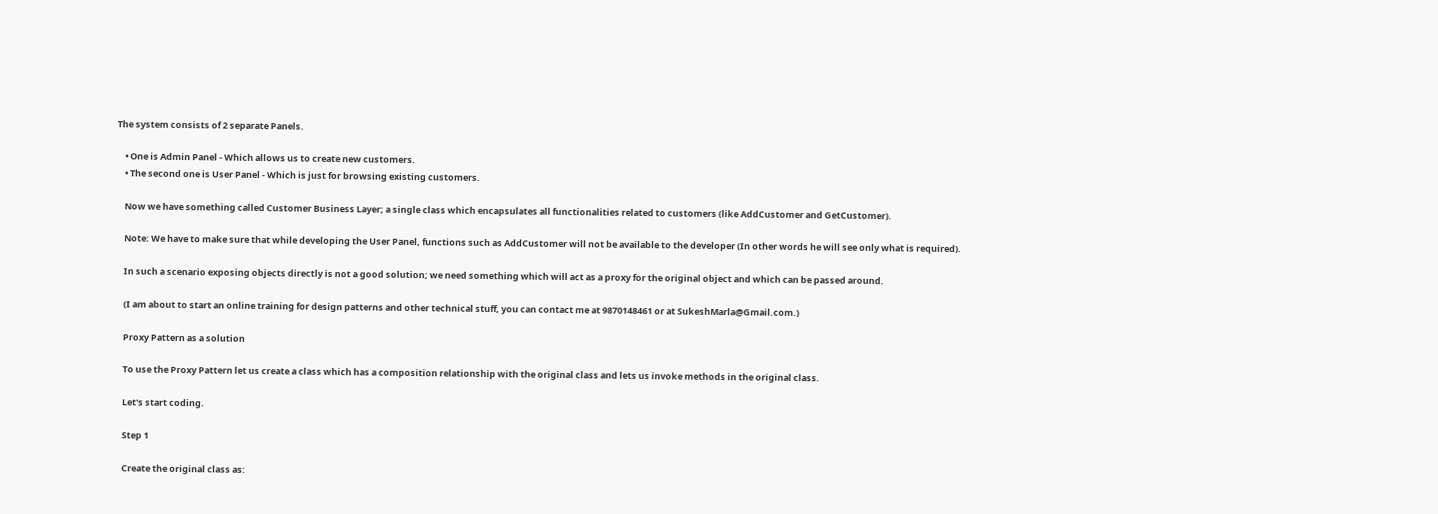The system consists of 2 separate Panels.

    • One is Admin Panel - Which allows us to create new customers.
    • The second one is User Panel - Which is just for browsing existing customers.

    Now we have something called Customer Business Layer; a single class which encapsulates all functionalities related to customers (like AddCustomer and GetCustomer).

    Note: We have to make sure that while developing the User Panel, functions such as AddCustomer will not be available to the developer (In other words he will see only what is required).

    In such a scenario exposing objects directly is not a good solution; we need something which will act as a proxy for the original object and which can be passed around.

    (I am about to start an online training for design patterns and other technical stuff, you can contact me at 9870148461 or at SukeshMarla@Gmail.com.)

    Proxy Pattern as a solution

    To use the Proxy Pattern let us create a class which has a composition relationship with the original class and lets us invoke methods in the original class.

    Let's start coding.

    Step 1

    Create the original class as: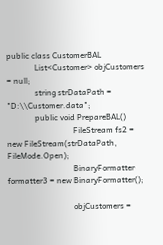public class CustomerBAL
              List<Customer> objCustomers = null;
              string strDataPath = "D:\\Customer.data";
              public void PrepareBAL()
                                 FileStream fs2 = new FileStream(strDataPath, FileMode.Open);
                                 BinaryFormatter formatter3 = new BinaryFormatter();

                                 objCustomers =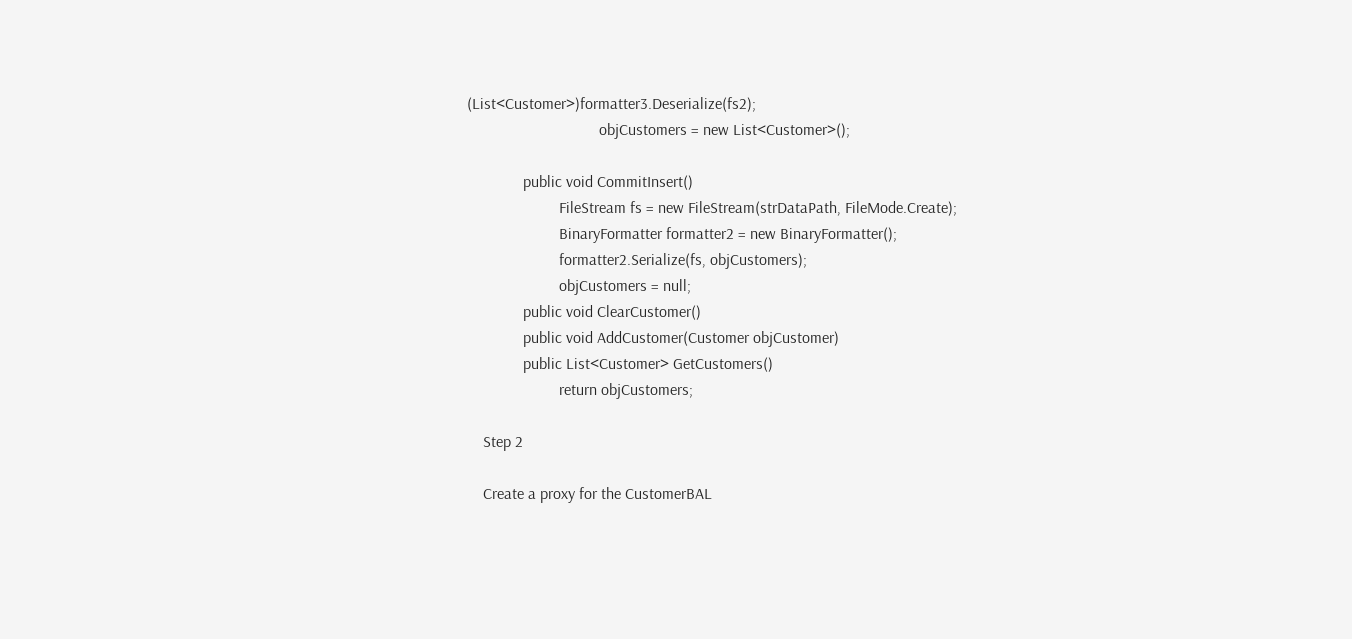(List<Customer>)formatter3.Deserialize(fs2);
                                 objCustomers = new List<Customer>();

              public void CommitInsert()
                       FileStream fs = new FileStream(strDataPath, FileMode.Create);
                       BinaryFormatter formatter2 = new BinaryFormatter();
                       formatter2.Serialize(fs, objCustomers);
                       objCustomers = null;
              public void ClearCustomer()
              public void AddCustomer(Customer objCustomer)
              public List<Customer> GetCustomers()
                       return objCustomers;

    Step 2

    Create a proxy for the CustomerBAL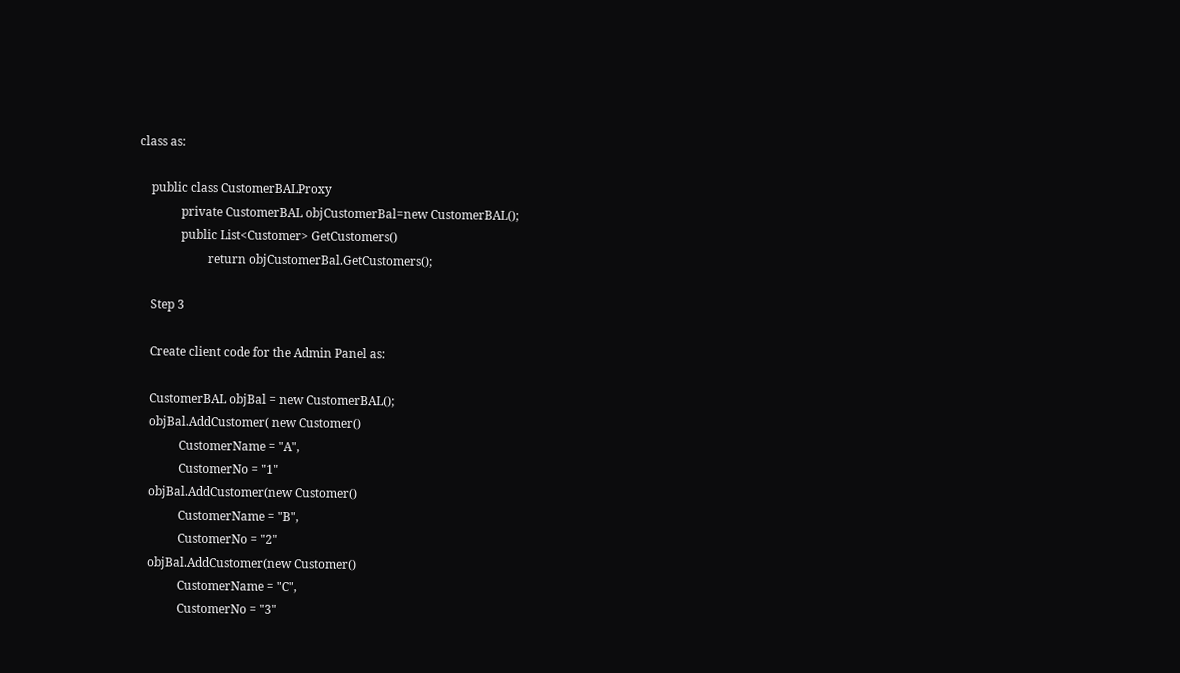class as:

    public class CustomerBALProxy
              private CustomerBAL objCustomerBal=new CustomerBAL();
              public List<Customer> GetCustomers()
                       return objCustomerBal.GetCustomers();

    Step 3

    Create client code for the Admin Panel as:

    CustomerBAL objBal = new CustomerBAL();
    objBal.AddCustomer( new Customer()
              CustomerName = "A",
              CustomerNo = "1"
    objBal.AddCustomer(new Customer()
              CustomerName = "B",
              CustomerNo = "2"
    objBal.AddCustomer(new Customer()
              CustomerName = "C",
              CustomerNo = "3"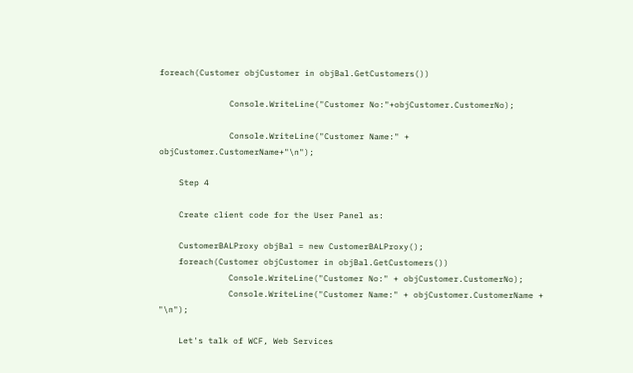foreach(Customer objCustomer in objBal.GetCustomers())

              Console.WriteLine("Customer No:"+objCustomer.CustomerNo);

              Console.WriteLine("Customer Name:" + objCustomer.CustomerName+"\n");

    Step 4

    Create client code for the User Panel as:

    CustomerBALProxy objBal = new CustomerBALProxy();
    foreach(Customer objCustomer in objBal.GetCustomers())
              Console.WriteLine("Customer No:" + objCustomer.CustomerNo);
              Console.WriteLine("Customer Name:" + objCustomer.CustomerName + "\n");

    Let's talk of WCF, Web Services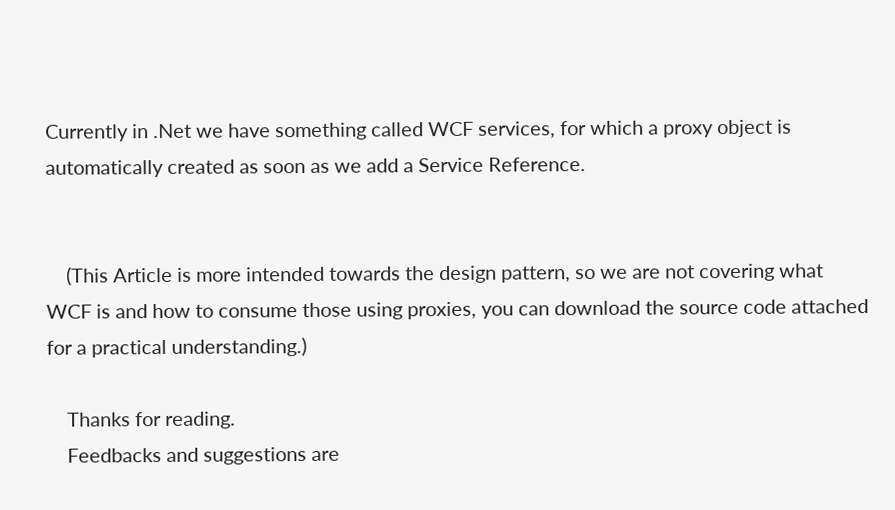Currently in .Net we have something called WCF services, for which a proxy object is automatically created as soon as we add a Service Reference.


    (This Article is more intended towards the design pattern, so we are not covering what WCF is and how to consume those using proxies, you can download the source code attached for a practical understanding.)

    Thanks for reading.
    Feedbacks and suggestions are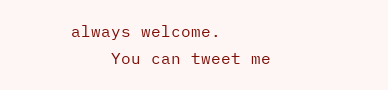always welcome.
    You can tweet me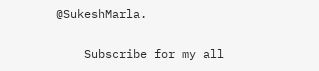@SukeshMarla.

    Subscribe for my all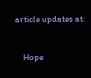article updates at:


    Hope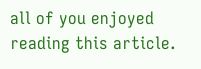all of you enjoyed reading this article.